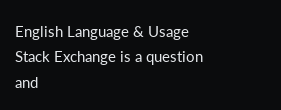English Language & Usage Stack Exchange is a question and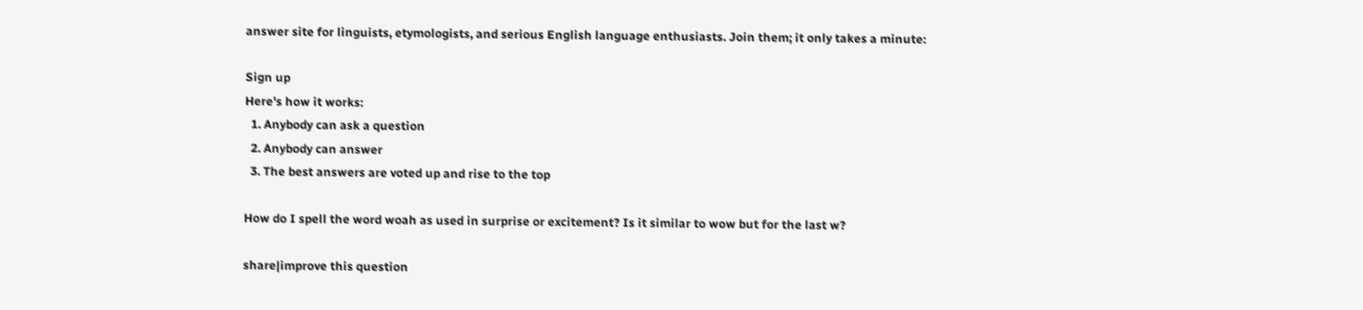answer site for linguists, etymologists, and serious English language enthusiasts. Join them; it only takes a minute:

Sign up
Here's how it works:
  1. Anybody can ask a question
  2. Anybody can answer
  3. The best answers are voted up and rise to the top

How do I spell the word woah as used in surprise or excitement? Is it similar to wow but for the last w?

share|improve this question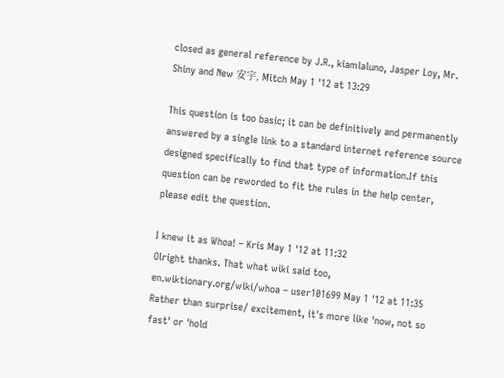closed as general reference by J.R., kiamlaluno, Jasper Loy, Mr. Shiny and New 安宇, Mitch May 1 '12 at 13:29

This question is too basic; it can be definitively and permanently answered by a single link to a standard internet reference source designed specifically to find that type of information.If this question can be reworded to fit the rules in the help center, please edit the question.

I knew it as Whoa! – Kris May 1 '12 at 11:32
Olright thanks. That what wiki said too, en.wiktionary.org/wiki/whoa – user101699 May 1 '12 at 11:35
Rather than surprise/ excitement, it's more like 'now, not so fast' or 'hold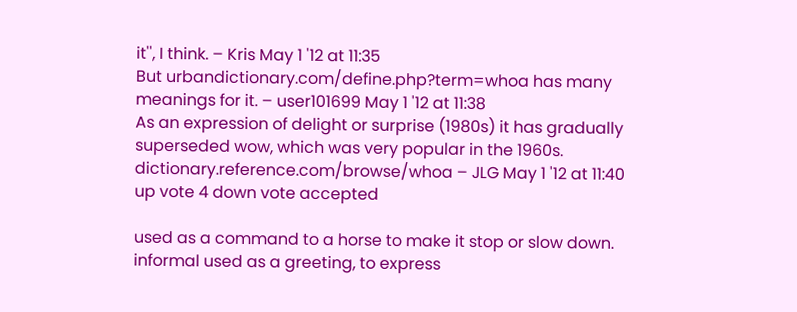it'', I think. – Kris May 1 '12 at 11:35
But urbandictionary.com/define.php?term=whoa has many meanings for it. – user101699 May 1 '12 at 11:38
As an expression of delight or surprise (1980s) it has gradually superseded wow, which was very popular in the 1960s. dictionary.reference.com/browse/whoa – JLG May 1 '12 at 11:40
up vote 4 down vote accepted

used as a command to a horse to make it stop or slow down.
informal used as a greeting, to express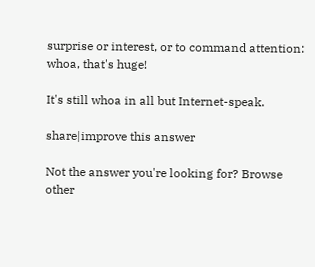surprise or interest, or to command attention: whoa, that's huge!

It's still whoa in all but Internet-speak.

share|improve this answer

Not the answer you're looking for? Browse other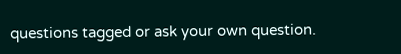questions tagged or ask your own question.